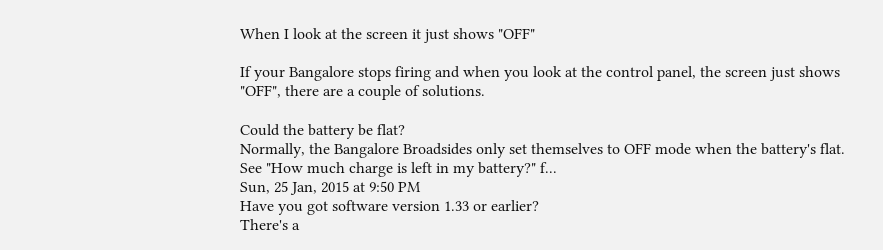When I look at the screen it just shows "OFF"

If your Bangalore stops firing and when you look at the control panel, the screen just shows "OFF", there are a couple of solutions.

Could the battery be flat?
Normally, the Bangalore Broadsides only set themselves to OFF mode when the battery's flat. See "How much charge is left in my battery?" f...
Sun, 25 Jan, 2015 at 9:50 PM
Have you got software version 1.33 or earlier?
There's a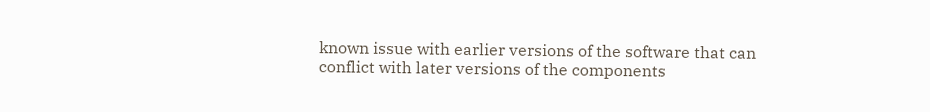known issue with earlier versions of the software that can conflict with later versions of the components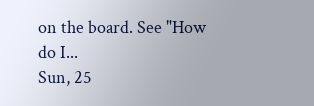on the board. See "How do I...
Sun, 25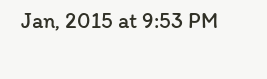Jan, 2015 at 9:53 PM